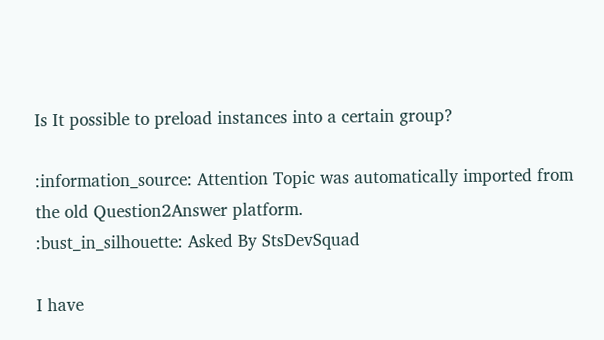Is It possible to preload instances into a certain group?

:information_source: Attention Topic was automatically imported from the old Question2Answer platform.
:bust_in_silhouette: Asked By StsDevSquad

I have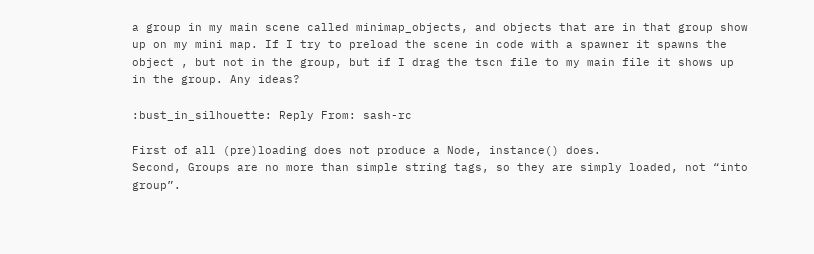a group in my main scene called minimap_objects, and objects that are in that group show up on my mini map. If I try to preload the scene in code with a spawner it spawns the object , but not in the group, but if I drag the tscn file to my main file it shows up in the group. Any ideas?

:bust_in_silhouette: Reply From: sash-rc

First of all (pre)loading does not produce a Node, instance() does.
Second, Groups are no more than simple string tags, so they are simply loaded, not “into group”.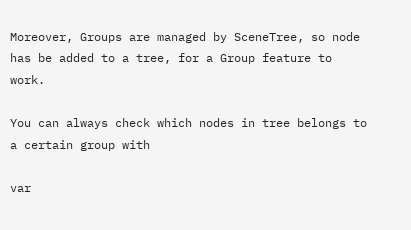Moreover, Groups are managed by SceneTree, so node has be added to a tree, for a Group feature to work.

You can always check which nodes in tree belongs to a certain group with

var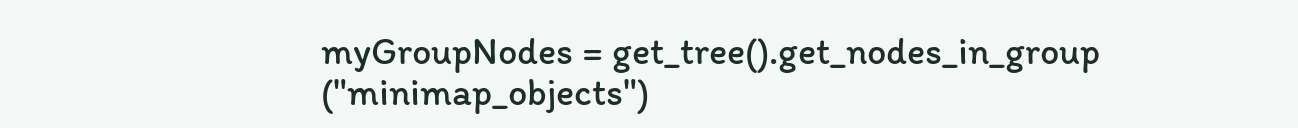myGroupNodes = get_tree().get_nodes_in_group ("minimap_objects")